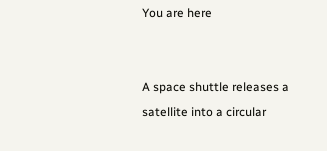You are here


A space shuttle releases a satellite into a circular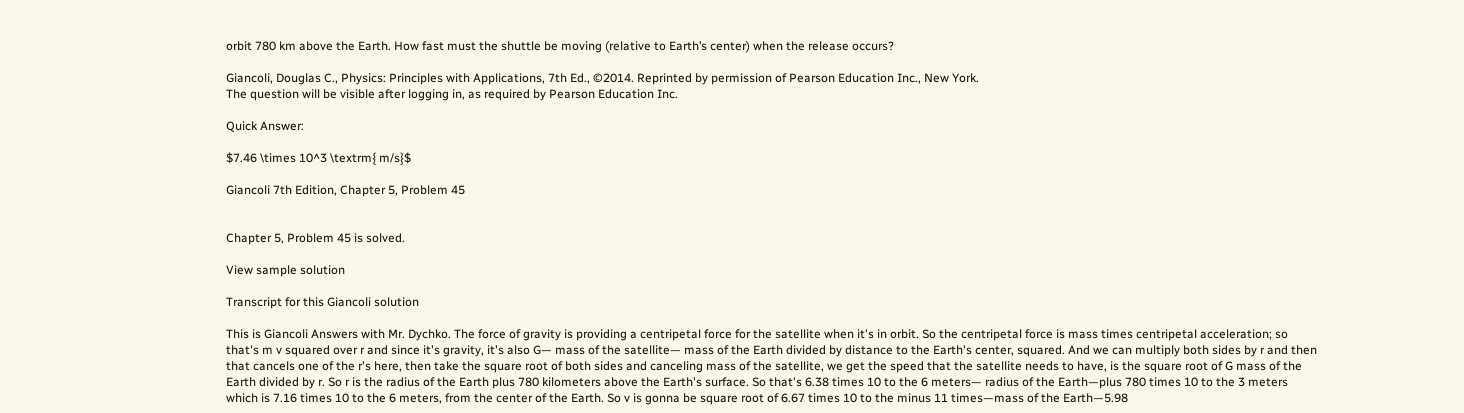orbit 780 km above the Earth. How fast must the shuttle be moving (relative to Earth’s center) when the release occurs?

Giancoli, Douglas C., Physics: Principles with Applications, 7th Ed., ©2014. Reprinted by permission of Pearson Education Inc., New York.
The question will be visible after logging in, as required by Pearson Education Inc.

Quick Answer:

$7.46 \times 10^3 \textrm{ m/s}$

Giancoli 7th Edition, Chapter 5, Problem 45


Chapter 5, Problem 45 is solved.

View sample solution

Transcript for this Giancoli solution

This is Giancoli Answers with Mr. Dychko. The force of gravity is providing a centripetal force for the satellite when it's in orbit. So the centripetal force is mass times centripetal acceleration; so that's m v squared over r and since it's gravity, it's also G— mass of the satellite— mass of the Earth divided by distance to the Earth's center, squared. And we can multiply both sides by r and then that cancels one of the r's here, then take the square root of both sides and canceling mass of the satellite, we get the speed that the satellite needs to have, is the square root of G mass of the Earth divided by r. So r is the radius of the Earth plus 780 kilometers above the Earth's surface. So that's 6.38 times 10 to the 6 meters— radius of the Earth—plus 780 times 10 to the 3 meters which is 7.16 times 10 to the 6 meters, from the center of the Earth. So v is gonna be square root of 6.67 times 10 to the minus 11 times—mass of the Earth—5.98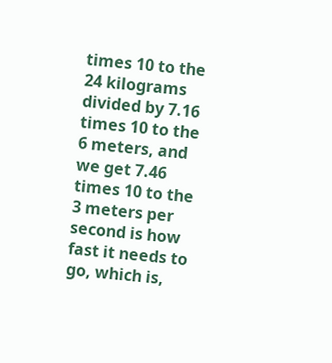times 10 to the 24 kilograms divided by 7.16 times 10 to the 6 meters, and we get 7.46 times 10 to the 3 meters per second is how fast it needs to go, which is,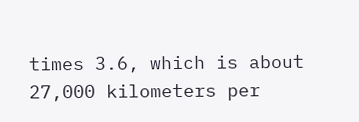times 3.6, which is about 27,000 kilometers per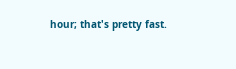hour; that's pretty fast.